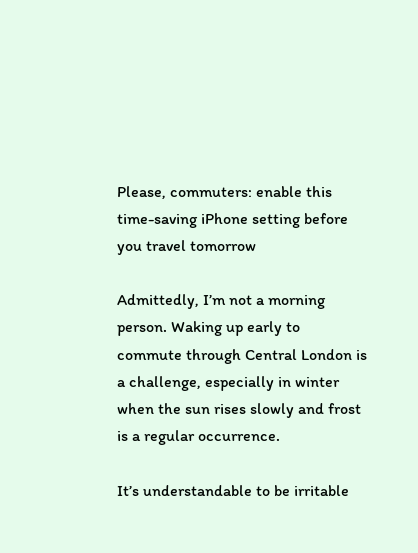Please, commuters: enable this time-saving iPhone setting before you travel tomorrow

Admittedly, I’m not a morning person. Waking up early to commute through Central London is a challenge, especially in winter when the sun rises slowly and frost is a regular occurrence.

It’s understandable to be irritable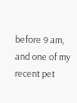before 9 am, and one of my recent pet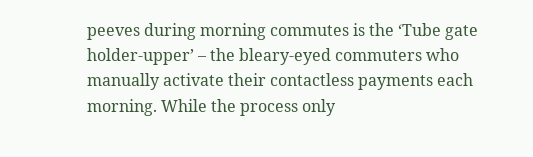peeves during morning commutes is the ‘Tube gate holder-upper’ – the bleary-eyed commuters who manually activate their contactless payments each morning. While the process only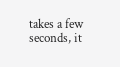takes a few seconds, it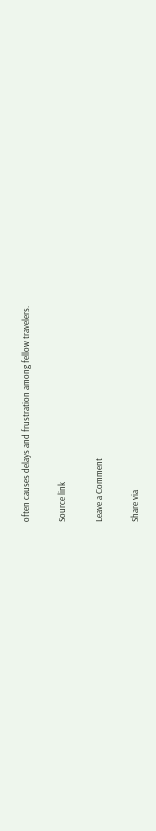often causes delays and frustration among fellow travelers.

Source link

Leave a Comment

Share via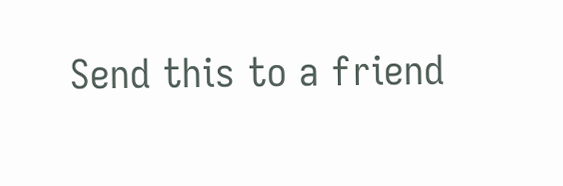Send this to a friend